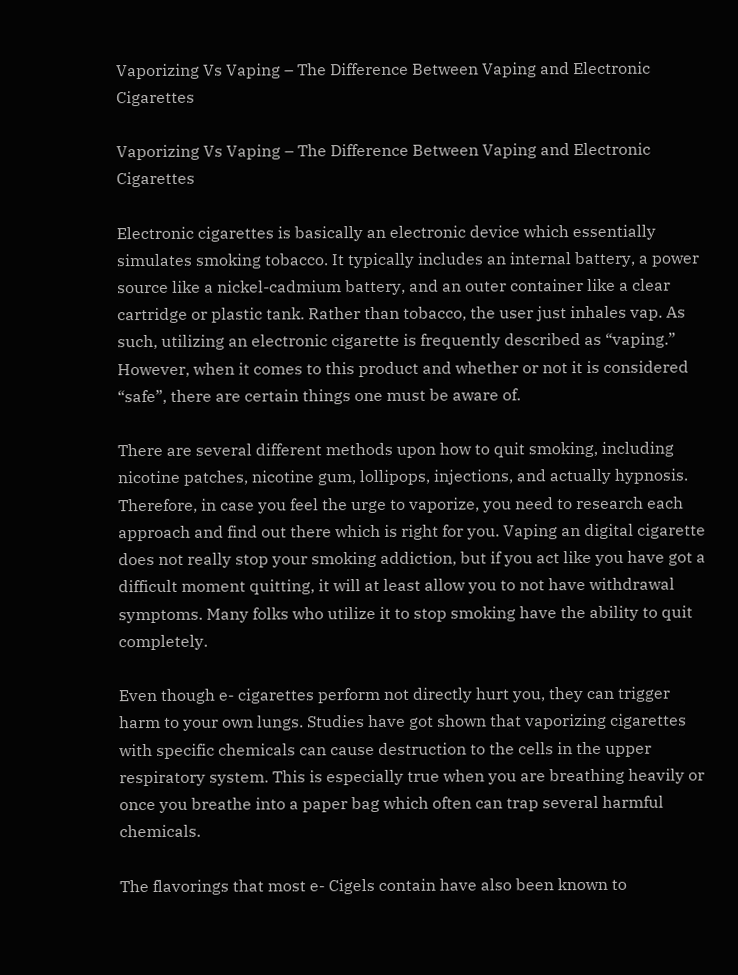Vaporizing Vs Vaping – The Difference Between Vaping and Electronic Cigarettes

Vaporizing Vs Vaping – The Difference Between Vaping and Electronic Cigarettes

Electronic cigarettes is basically an electronic device which essentially simulates smoking tobacco. It typically includes an internal battery, a power source like a nickel-cadmium battery, and an outer container like a clear cartridge or plastic tank. Rather than tobacco, the user just inhales vap. As such, utilizing an electronic cigarette is frequently described as “vaping.” However, when it comes to this product and whether or not it is considered “safe”, there are certain things one must be aware of.

There are several different methods upon how to quit smoking, including nicotine patches, nicotine gum, lollipops, injections, and actually hypnosis. Therefore, in case you feel the urge to vaporize, you need to research each approach and find out there which is right for you. Vaping an digital cigarette does not really stop your smoking addiction, but if you act like you have got a difficult moment quitting, it will at least allow you to not have withdrawal symptoms. Many folks who utilize it to stop smoking have the ability to quit completely.

Even though e- cigarettes perform not directly hurt you, they can trigger harm to your own lungs. Studies have got shown that vaporizing cigarettes with specific chemicals can cause destruction to the cells in the upper respiratory system. This is especially true when you are breathing heavily or once you breathe into a paper bag which often can trap several harmful chemicals.

The flavorings that most e- Cigels contain have also been known to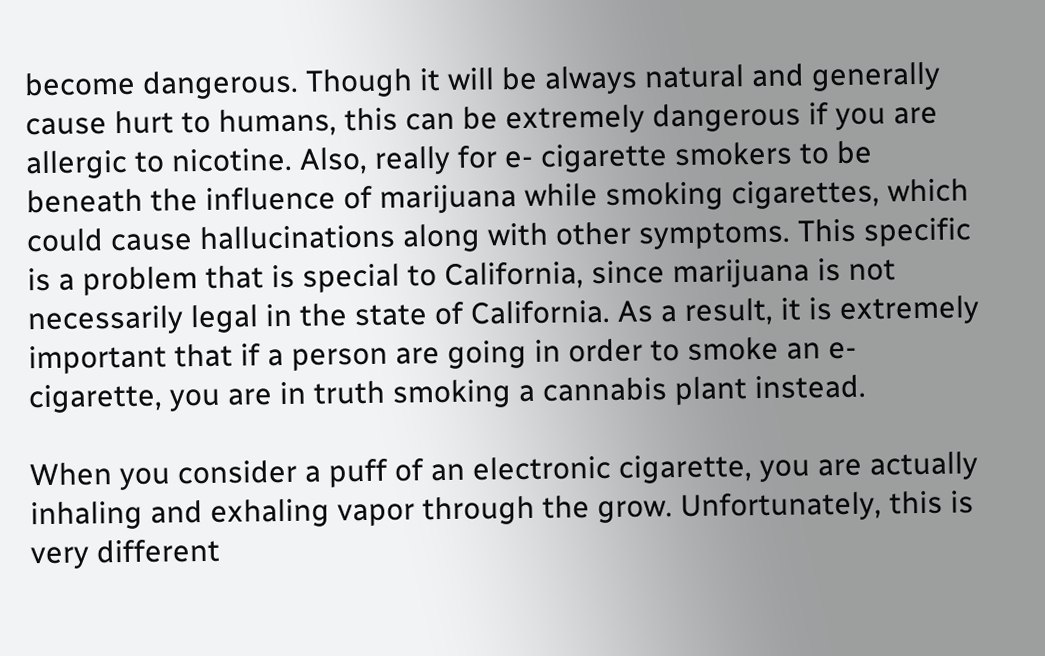become dangerous. Though it will be always natural and generally cause hurt to humans, this can be extremely dangerous if you are allergic to nicotine. Also, really for e- cigarette smokers to be beneath the influence of marijuana while smoking cigarettes, which could cause hallucinations along with other symptoms. This specific is a problem that is special to California, since marijuana is not necessarily legal in the state of California. As a result, it is extremely important that if a person are going in order to smoke an e- cigarette, you are in truth smoking a cannabis plant instead.

When you consider a puff of an electronic cigarette, you are actually inhaling and exhaling vapor through the grow. Unfortunately, this is very different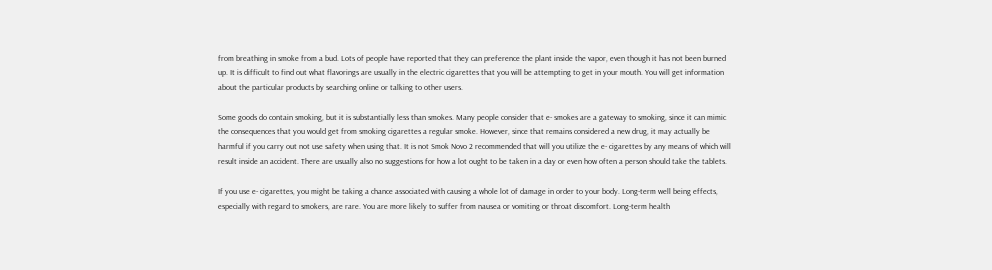from breathing in smoke from a bud. Lots of people have reported that they can preference the plant inside the vapor, even though it has not been burned up. It is difficult to find out what flavorings are usually in the electric cigarettes that you will be attempting to get in your mouth. You will get information about the particular products by searching online or talking to other users.

Some goods do contain smoking, but it is substantially less than smokes. Many people consider that e- smokes are a gateway to smoking, since it can mimic the consequences that you would get from smoking cigarettes a regular smoke. However, since that remains considered a new drug, it may actually be harmful if you carry out not use safety when using that. It is not Smok Novo 2 recommended that will you utilize the e- cigarettes by any means of which will result inside an accident. There are usually also no suggestions for how a lot ought to be taken in a day or even how often a person should take the tablets.

If you use e- cigarettes, you might be taking a chance associated with causing a whole lot of damage in order to your body. Long-term well being effects, especially with regard to smokers, are rare. You are more likely to suffer from nausea or vomiting or throat discomfort. Long-term health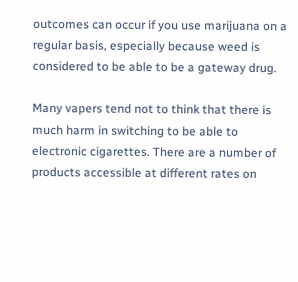outcomes can occur if you use marijuana on a regular basis, especially because weed is considered to be able to be a gateway drug.

Many vapers tend not to think that there is much harm in switching to be able to electronic cigarettes. There are a number of products accessible at different rates on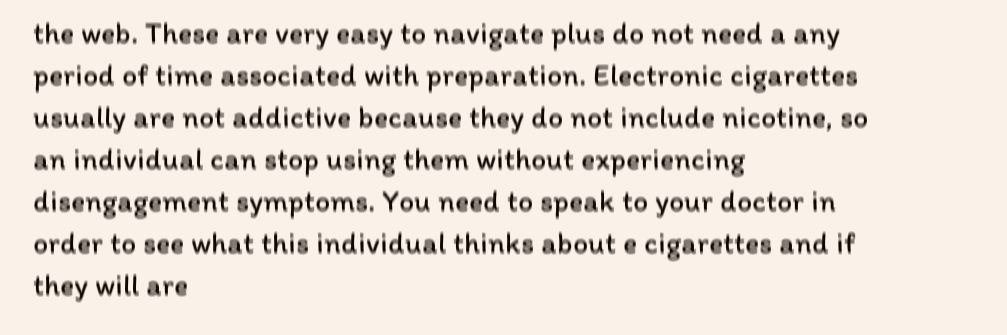the web. These are very easy to navigate plus do not need a any period of time associated with preparation. Electronic cigarettes usually are not addictive because they do not include nicotine, so an individual can stop using them without experiencing disengagement symptoms. You need to speak to your doctor in order to see what this individual thinks about e cigarettes and if they will are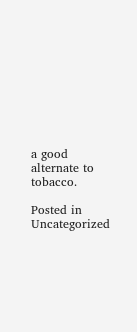a good alternate to tobacco.

Posted in Uncategorized